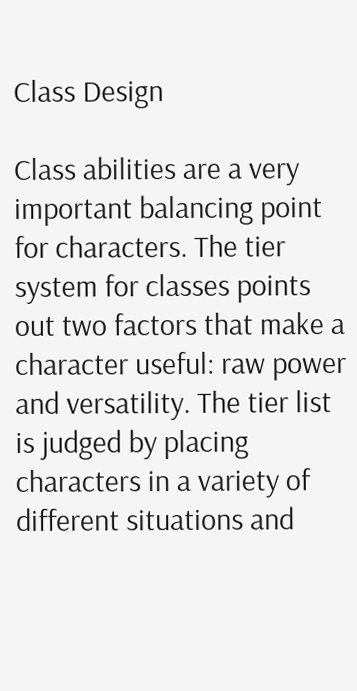Class Design

Class abilities are a very important balancing point for characters. The tier system for classes points out two factors that make a character useful: raw power and versatility. The tier list is judged by placing characters in a variety of different situations and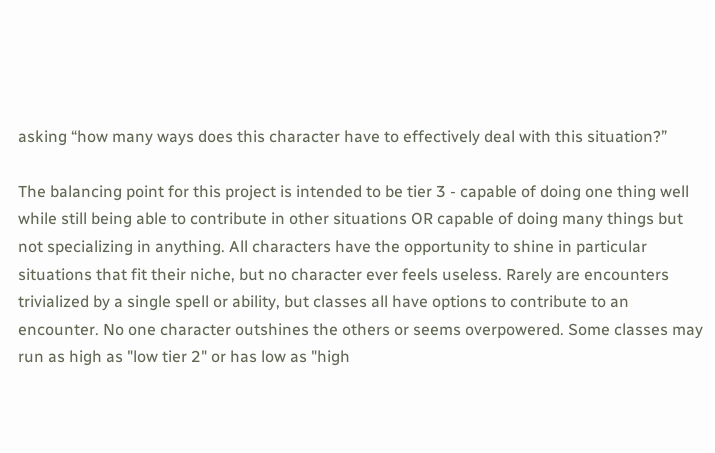asking “how many ways does this character have to effectively deal with this situation?”

The balancing point for this project is intended to be tier 3 - capable of doing one thing well while still being able to contribute in other situations OR capable of doing many things but not specializing in anything. All characters have the opportunity to shine in particular situations that fit their niche, but no character ever feels useless. Rarely are encounters trivialized by a single spell or ability, but classes all have options to contribute to an encounter. No one character outshines the others or seems overpowered. Some classes may run as high as "low tier 2" or has low as "high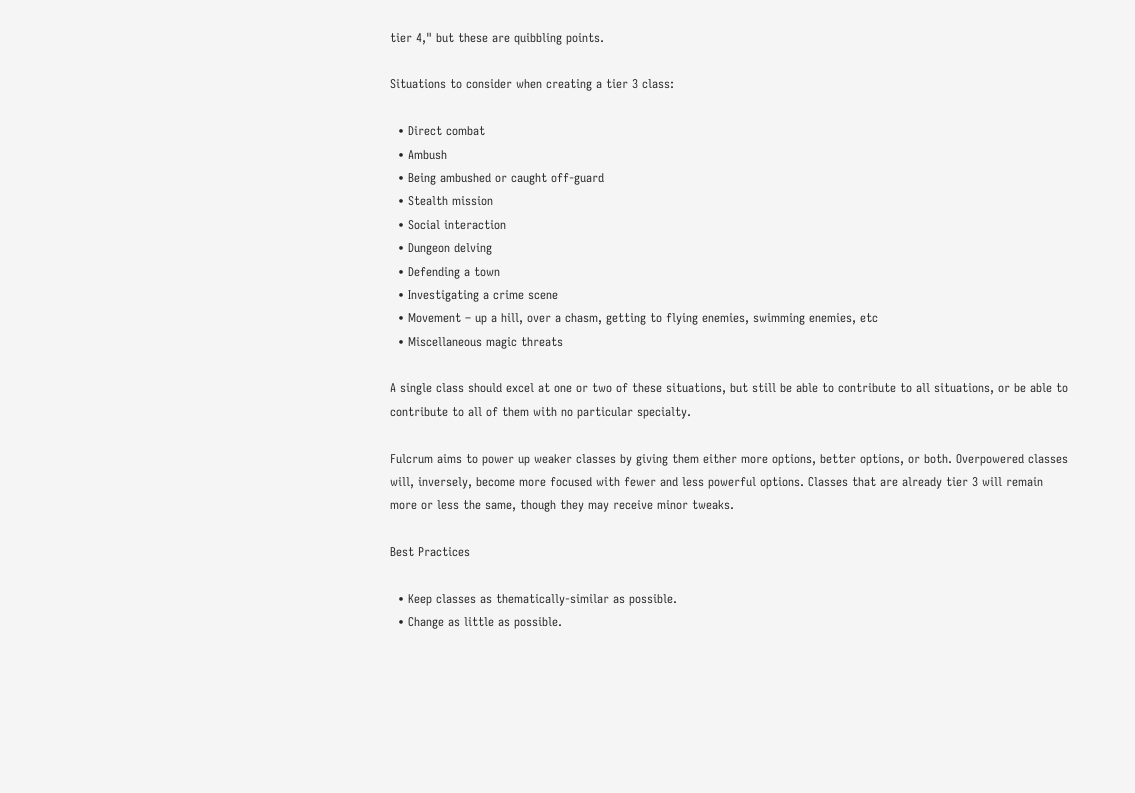tier 4," but these are quibbling points.

Situations to consider when creating a tier 3 class:

  • Direct combat
  • Ambush
  • Being ambushed or caught off-guard
  • Stealth mission
  • Social interaction
  • Dungeon delving
  • Defending a town
  • Investigating a crime scene
  • Movement – up a hill, over a chasm, getting to flying enemies, swimming enemies, etc
  • Miscellaneous magic threats

A single class should excel at one or two of these situations, but still be able to contribute to all situations, or be able to contribute to all of them with no particular specialty.

Fulcrum aims to power up weaker classes by giving them either more options, better options, or both. Overpowered classes will, inversely, become more focused with fewer and less powerful options. Classes that are already tier 3 will remain more or less the same, though they may receive minor tweaks.

Best Practices

  • Keep classes as thematically-similar as possible.
  • Change as little as possible.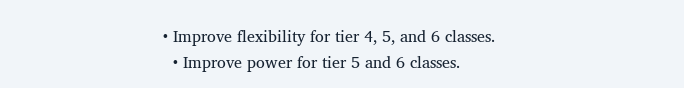• Improve flexibility for tier 4, 5, and 6 classes.
  • Improve power for tier 5 and 6 classes.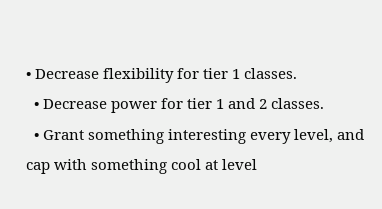• Decrease flexibility for tier 1 classes.
  • Decrease power for tier 1 and 2 classes.
  • Grant something interesting every level, and cap with something cool at level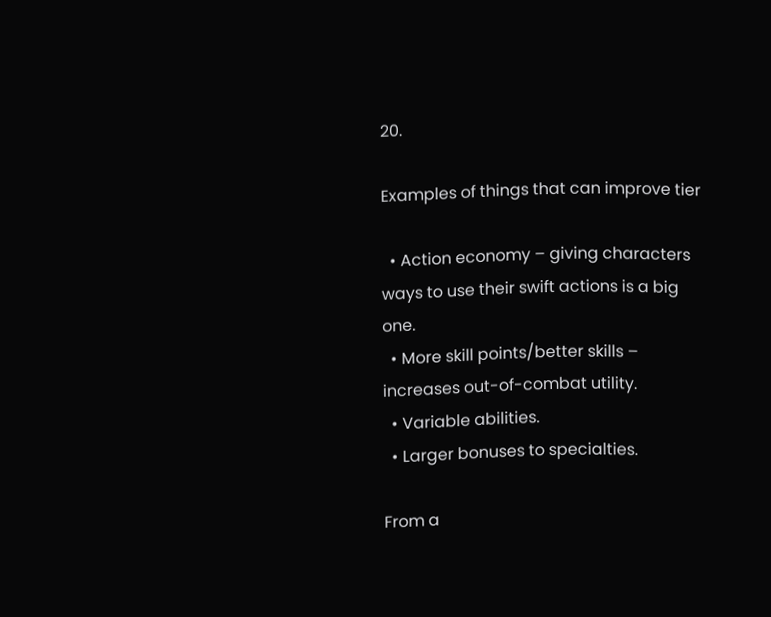20.

Examples of things that can improve tier

  • Action economy – giving characters ways to use their swift actions is a big one.
  • More skill points/better skills – increases out-of-combat utility.
  • Variable abilities.
  • Larger bonuses to specialties.

From a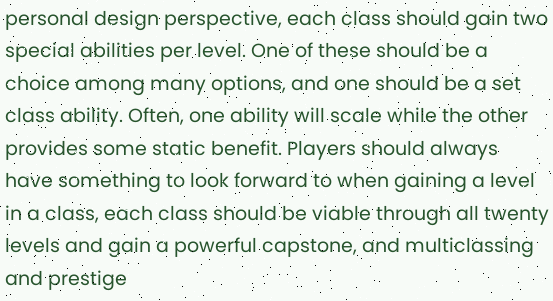personal design perspective, each class should gain two special abilities per level. One of these should be a choice among many options, and one should be a set class ability. Often, one ability will scale while the other provides some static benefit. Players should always have something to look forward to when gaining a level in a class, each class should be viable through all twenty levels and gain a powerful capstone, and multiclassing and prestige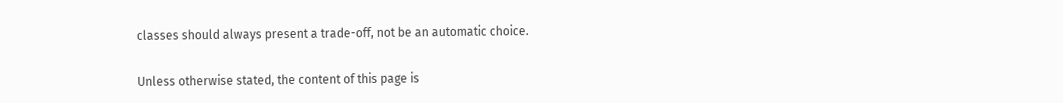classes should always present a trade-off, not be an automatic choice.

Unless otherwise stated, the content of this page is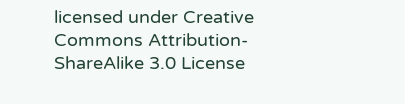licensed under Creative Commons Attribution-ShareAlike 3.0 License